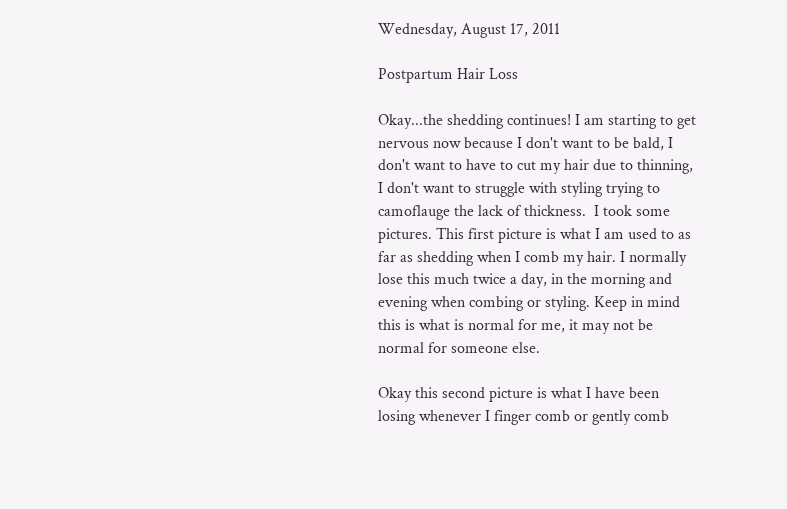Wednesday, August 17, 2011

Postpartum Hair Loss

Okay...the shedding continues! I am starting to get nervous now because I don't want to be bald, I don't want to have to cut my hair due to thinning, I don't want to struggle with styling trying to camoflauge the lack of thickness.  I took some pictures. This first picture is what I am used to as far as shedding when I comb my hair. I normally lose this much twice a day, in the morning and evening when combing or styling. Keep in mind this is what is normal for me, it may not be normal for someone else.

Okay this second picture is what I have been losing whenever I finger comb or gently comb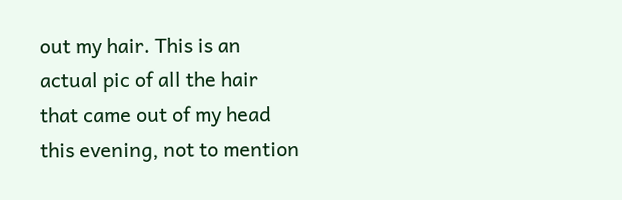out my hair. This is an actual pic of all the hair that came out of my head this evening, not to mention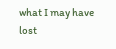what I may have lost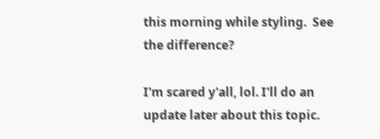this morning while styling.  See the difference?

I'm scared y'all, lol. I'll do an update later about this topic.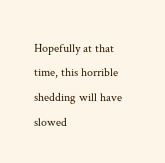Hopefully at that time, this horrible shedding will have slowed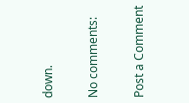down.

No comments:

Post a Comment